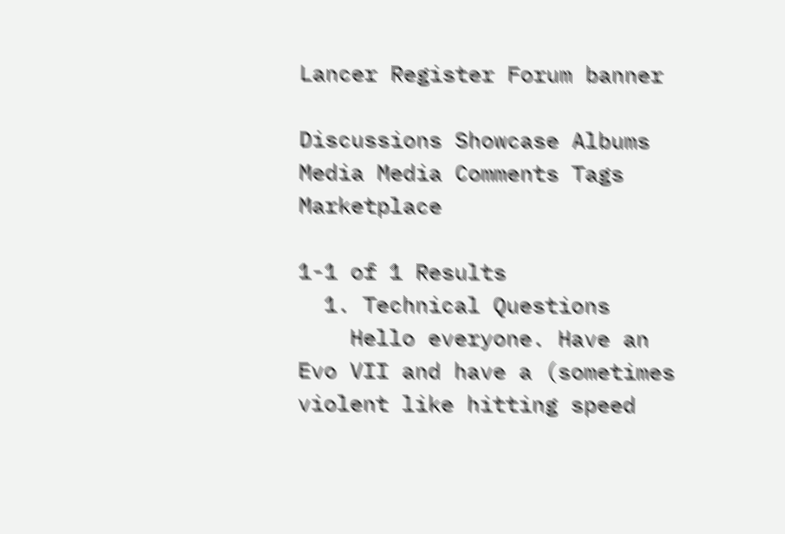Lancer Register Forum banner

Discussions Showcase Albums Media Media Comments Tags Marketplace

1-1 of 1 Results
  1. Technical Questions
    Hello everyone. Have an Evo VII and have a (sometimes violent like hitting speed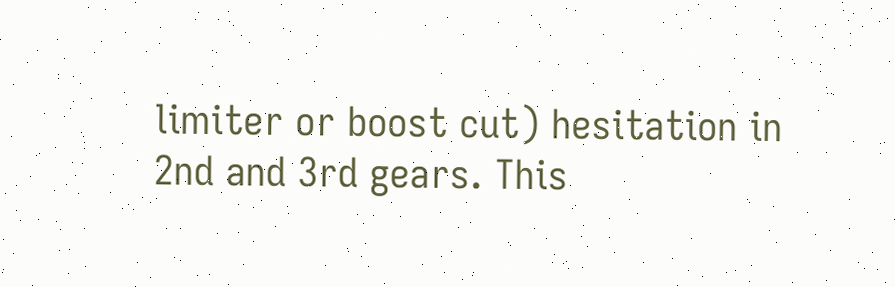limiter or boost cut) hesitation in 2nd and 3rd gears. This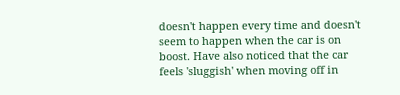doesn't happen every time and doesn't seem to happen when the car is on boost. Have also noticed that the car feels 'sluggish' when moving off in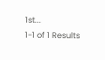1st...
1-1 of 1 Results